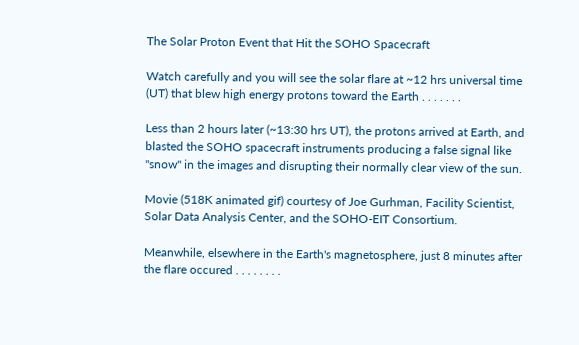The Solar Proton Event that Hit the SOHO Spacecraft

Watch carefully and you will see the solar flare at ~12 hrs universal time (UT) that blew high energy protons toward the Earth . . . . . . .

Less than 2 hours later (~13:30 hrs UT), the protons arrived at Earth, and blasted the SOHO spacecraft instruments producing a false signal like "snow" in the images and disrupting their normally clear view of the sun.

Movie (518K animated gif) courtesy of Joe Gurhman, Facility Scientist, Solar Data Analysis Center, and the SOHO-EIT Consortium.

Meanwhile, elsewhere in the Earth's magnetosphere, just 8 minutes after the flare occured . . . . . . . .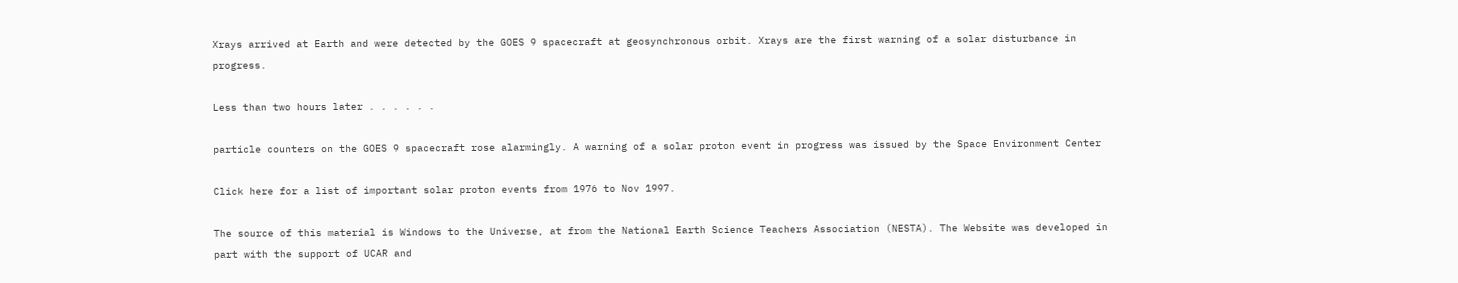Xrays arrived at Earth and were detected by the GOES 9 spacecraft at geosynchronous orbit. Xrays are the first warning of a solar disturbance in progress.

Less than two hours later . . . . . .

particle counters on the GOES 9 spacecraft rose alarmingly. A warning of a solar proton event in progress was issued by the Space Environment Center

Click here for a list of important solar proton events from 1976 to Nov 1997.

The source of this material is Windows to the Universe, at from the National Earth Science Teachers Association (NESTA). The Website was developed in part with the support of UCAR and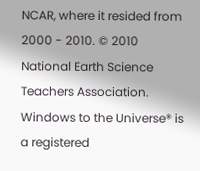NCAR, where it resided from 2000 - 2010. © 2010 National Earth Science Teachers Association. Windows to the Universe® is a registered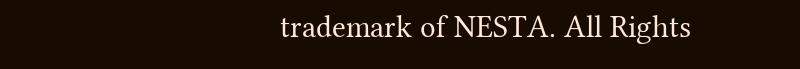trademark of NESTA. All Rights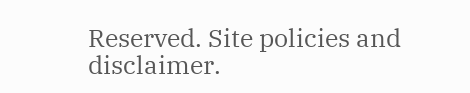Reserved. Site policies and disclaimer.